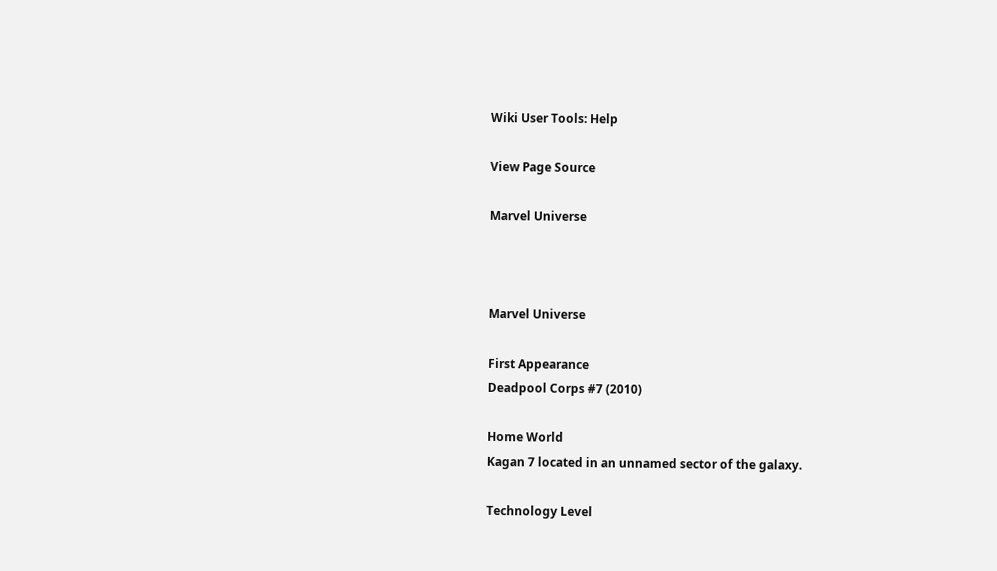Wiki User Tools: Help

View Page Source

Marvel Universe



Marvel Universe

First Appearance
Deadpool Corps #7 (2010)

Home World
Kagan 7 located in an unnamed sector of the galaxy.

Technology Level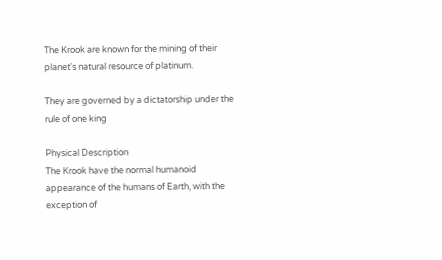The Krook are known for the mining of their planet's natural resource of platinum.

They are governed by a dictatorship under the rule of one king

Physical Description
The Krook have the normal humanoid appearance of the humans of Earth, with the exception of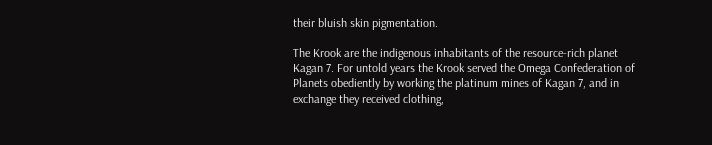their bluish skin pigmentation.

The Krook are the indigenous inhabitants of the resource-rich planet Kagan 7. For untold years the Krook served the Omega Confederation of Planets obediently by working the platinum mines of Kagan 7, and in exchange they received clothing,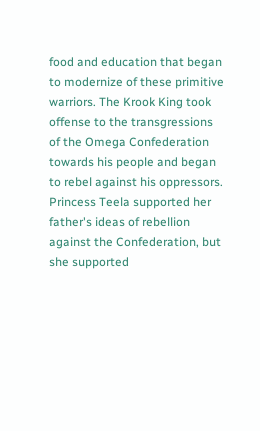food and education that began to modernize of these primitive warriors. The Krook King took offense to the transgressions of the Omega Confederation towards his people and began to rebel against his oppressors. Princess Teela supported her father's ideas of rebellion against the Confederation, but she supported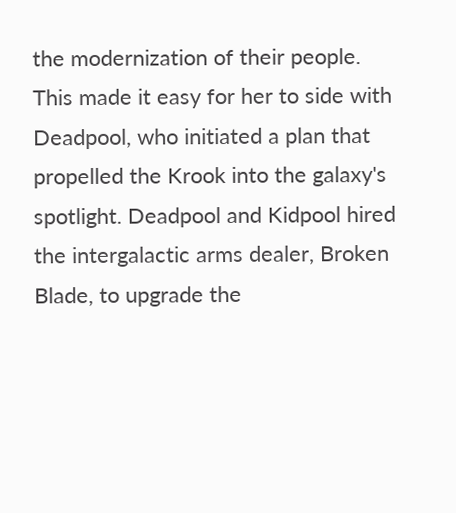the modernization of their people. This made it easy for her to side with Deadpool, who initiated a plan that propelled the Krook into the galaxy's spotlight. Deadpool and Kidpool hired the intergalactic arms dealer, Broken Blade, to upgrade the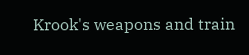Krook's weapons and train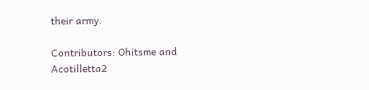their army.

Contributors: Ohitsme and Acotilletta2